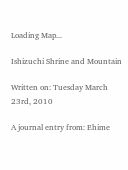Loading Map...

Ishizuchi Shrine and Mountain

Written on: Tuesday March 23rd, 2010

A journal entry from: Ehime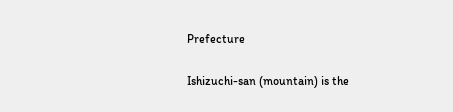Prefecture

Ishizuchi-san (mountain) is the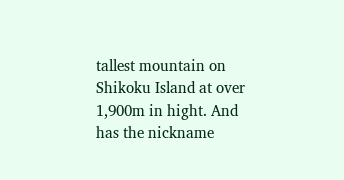tallest mountain on Shikoku Island at over 1,900m in hight. And has the nickname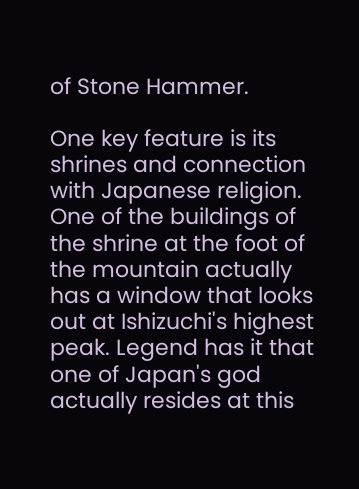of Stone Hammer.

One key feature is its shrines and connection with Japanese religion. One of the buildings of the shrine at the foot of the mountain actually has a window that looks out at Ishizuchi's highest peak. Legend has it that one of Japan's god actually resides at this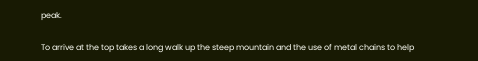peak.

To arrive at the top takes a long walk up the steep mountain and the use of metal chains to help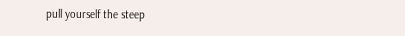pull yourself the steep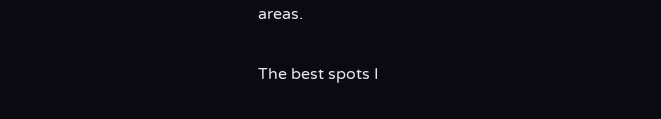areas.

The best spots I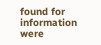found for information were